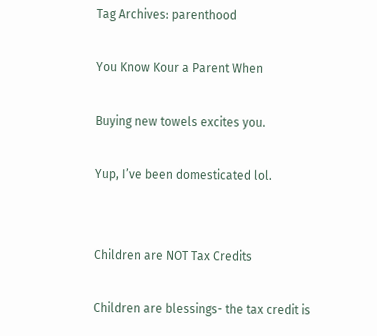Tag Archives: parenthood

You Know Kour a Parent When

Buying new towels excites you.

Yup, I’ve been domesticated lol.


Children are NOT Tax Credits

Children are blessings- the tax credit is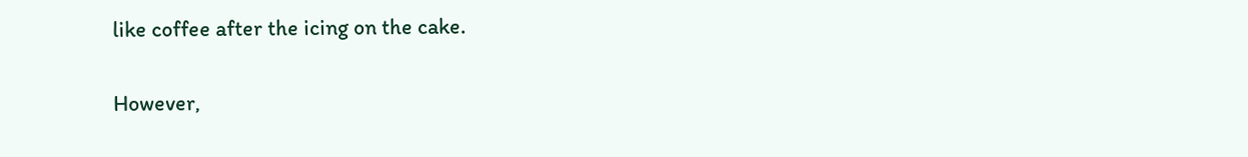like coffee after the icing on the cake.

However,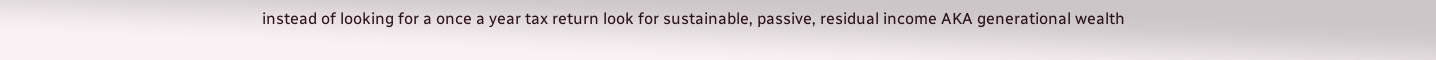instead of looking for a once a year tax return look for sustainable, passive, residual income AKA generational wealth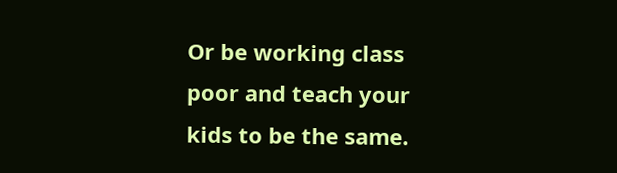Or be working class poor and teach your kids to be the same.